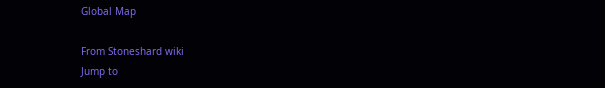Global Map

From Stoneshard wiki
Jump to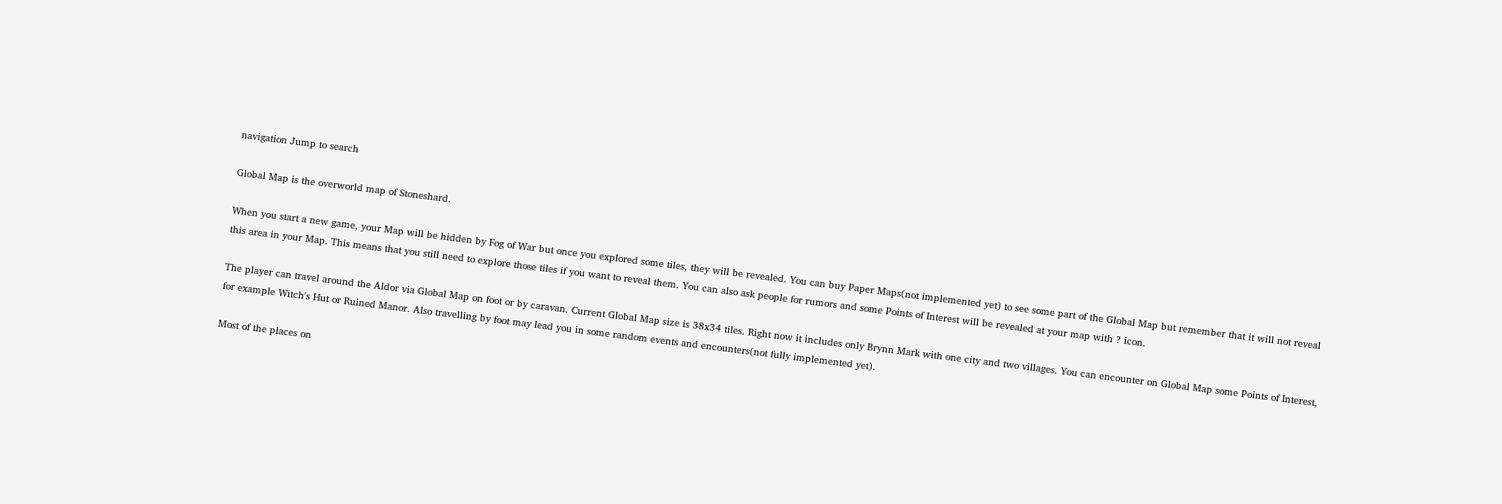navigation Jump to search

Global Map is the overworld map of Stoneshard.

When you start a new game, your Map will be hidden by Fog of War but once you explored some tiles, they will be revealed. You can buy Paper Maps(not implemented yet) to see some part of the Global Map but remember that it will not reveal this area in your Map. This means that you still need to explore those tiles if you want to reveal them. You can also ask people for rumors and some Points of Interest will be revealed at your map with ? icon.

The player can travel around the Aldor via Global Map on foot or by caravan. Current Global Map size is 38x34 tiles. Right now it includes only Brynn Mark with one city and two villages. You can encounter on Global Map some Points of Interest, for example Witch's Hut or Ruined Manor. Also travelling by foot may lead you in some random events and encounters(not fully implemented yet).

Most of the places on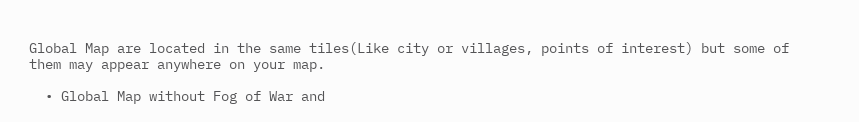Global Map are located in the same tiles(Like city or villages, points of interest) but some of them may appear anywhere on your map.

  • Global Map without Fog of War and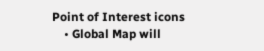Point of Interest icons
    • Global Map will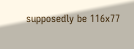supposedly be 116x77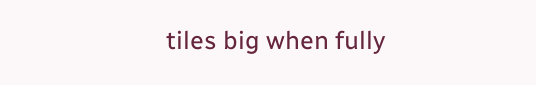tiles big when fully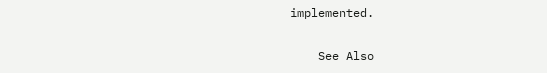implemented.

    See Also